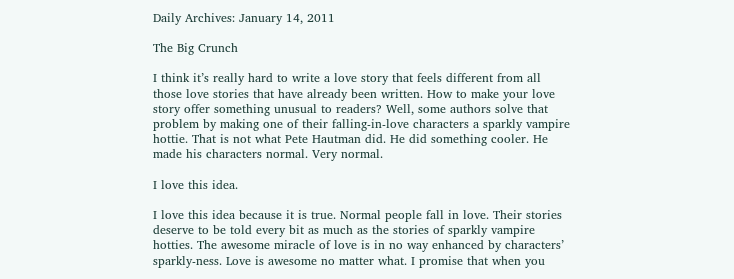Daily Archives: January 14, 2011

The Big Crunch

I think it’s really hard to write a love story that feels different from all those love stories that have already been written. How to make your love story offer something unusual to readers? Well, some authors solve that problem by making one of their falling-in-love characters a sparkly vampire hottie. That is not what Pete Hautman did. He did something cooler. He made his characters normal. Very normal.

I love this idea.

I love this idea because it is true. Normal people fall in love. Their stories deserve to be told every bit as much as the stories of sparkly vampire hotties. The awesome miracle of love is in no way enhanced by characters’ sparkly-ness. Love is awesome no matter what. I promise that when you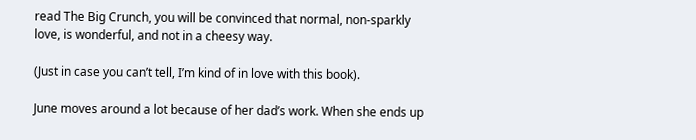read The Big Crunch, you will be convinced that normal, non-sparkly love, is wonderful, and not in a cheesy way.

(Just in case you can’t tell, I’m kind of in love with this book).

June moves around a lot because of her dad’s work. When she ends up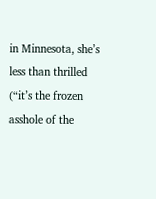in Minnesota, she’s less than thrilled (“it’s the frozen asshole of the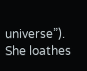universe”). She loathes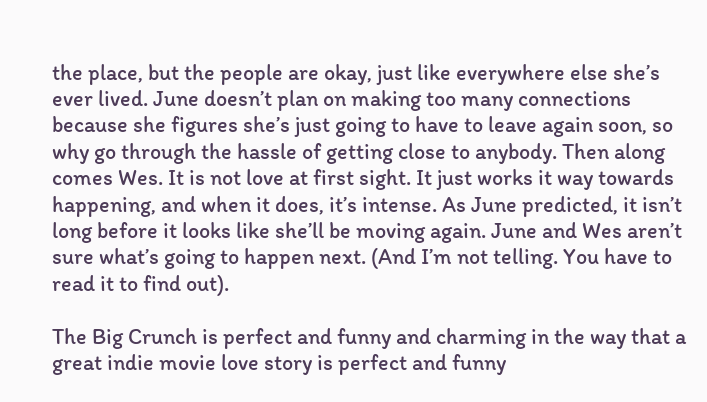the place, but the people are okay, just like everywhere else she’s ever lived. June doesn’t plan on making too many connections because she figures she’s just going to have to leave again soon, so why go through the hassle of getting close to anybody. Then along comes Wes. It is not love at first sight. It just works it way towards happening, and when it does, it’s intense. As June predicted, it isn’t long before it looks like she’ll be moving again. June and Wes aren’t sure what’s going to happen next. (And I’m not telling. You have to read it to find out).

The Big Crunch is perfect and funny and charming in the way that a great indie movie love story is perfect and funny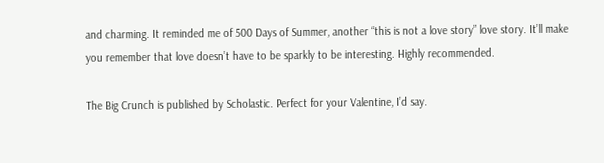and charming. It reminded me of 500 Days of Summer, another “this is not a love story” love story. It’ll make you remember that love doesn’t have to be sparkly to be interesting. Highly recommended.

The Big Crunch is published by Scholastic. Perfect for your Valentine, I’d say.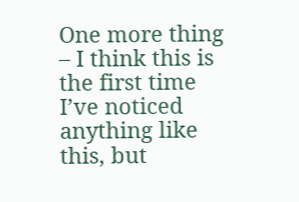One more thing – I think this is the first time I’ve noticed anything like this, but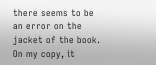there seems to be an error on the jacket of the book. On my copy, it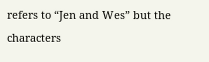refers to “Jen and Wes” but the characters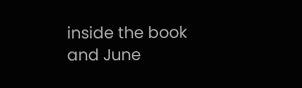inside the book and June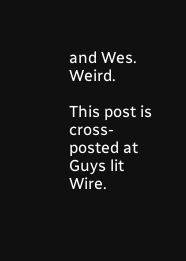and Wes. Weird.

This post is cross-posted at Guys lit Wire.